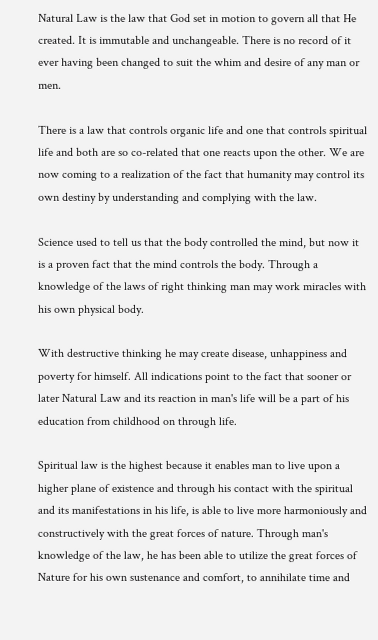Natural Law is the law that God set in motion to govern all that He created. It is immutable and unchangeable. There is no record of it ever having been changed to suit the whim and desire of any man or men.

There is a law that controls organic life and one that controls spiritual life and both are so co-related that one reacts upon the other. We are now coming to a realization of the fact that humanity may control its own destiny by understanding and complying with the law.

Science used to tell us that the body controlled the mind, but now it is a proven fact that the mind controls the body. Through a knowledge of the laws of right thinking man may work miracles with his own physical body.

With destructive thinking he may create disease, unhappiness and poverty for himself. All indications point to the fact that sooner or later Natural Law and its reaction in man's life will be a part of his education from childhood on through life.

Spiritual law is the highest because it enables man to live upon a higher plane of existence and through his contact with the spiritual and its manifestations in his life, is able to live more harmoniously and constructively with the great forces of nature. Through man's knowledge of the law, he has been able to utilize the great forces of Nature for his own sustenance and comfort, to annihilate time and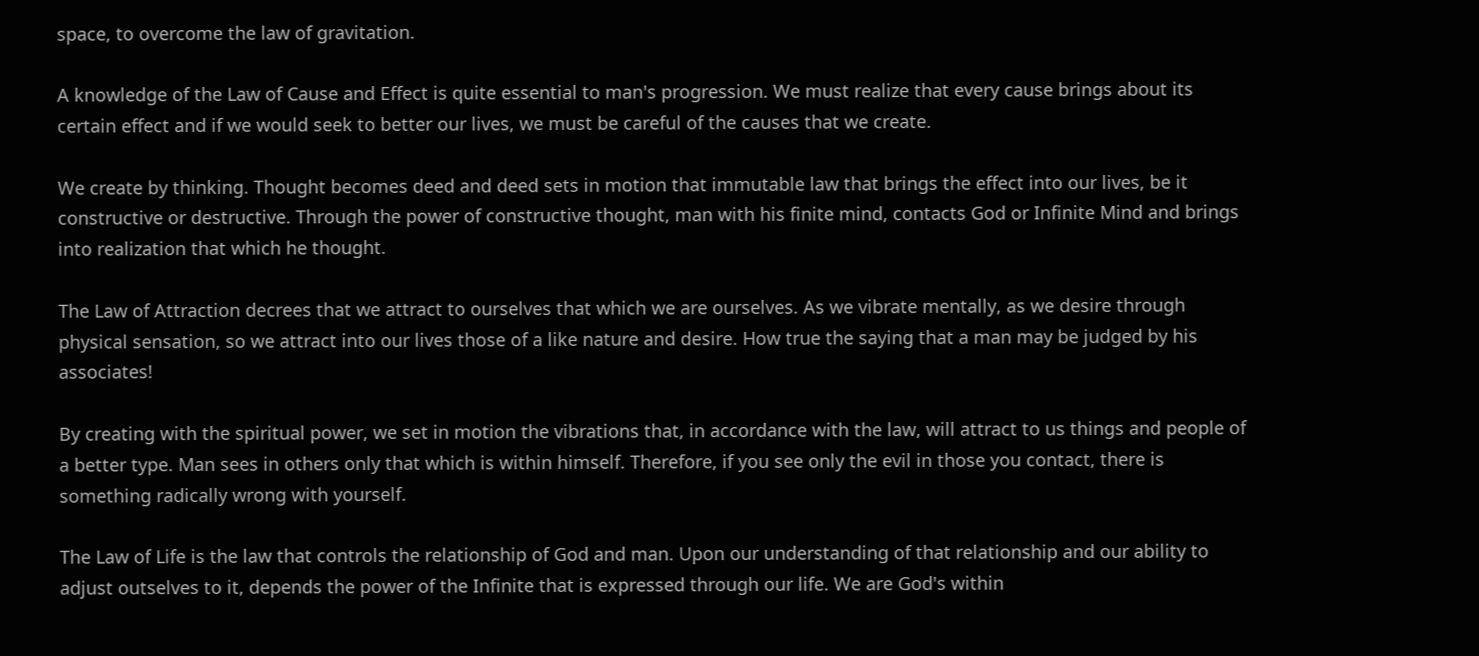space, to overcome the law of gravitation.

A knowledge of the Law of Cause and Effect is quite essential to man's progression. We must realize that every cause brings about its certain effect and if we would seek to better our lives, we must be careful of the causes that we create.

We create by thinking. Thought becomes deed and deed sets in motion that immutable law that brings the effect into our lives, be it constructive or destructive. Through the power of constructive thought, man with his finite mind, contacts God or Infinite Mind and brings into realization that which he thought.

The Law of Attraction decrees that we attract to ourselves that which we are ourselves. As we vibrate mentally, as we desire through physical sensation, so we attract into our lives those of a like nature and desire. How true the saying that a man may be judged by his associates!

By creating with the spiritual power, we set in motion the vibrations that, in accordance with the law, will attract to us things and people of a better type. Man sees in others only that which is within himself. Therefore, if you see only the evil in those you contact, there is something radically wrong with yourself.

The Law of Life is the law that controls the relationship of God and man. Upon our understanding of that relationship and our ability to adjust outselves to it, depends the power of the Infinite that is expressed through our life. We are God's within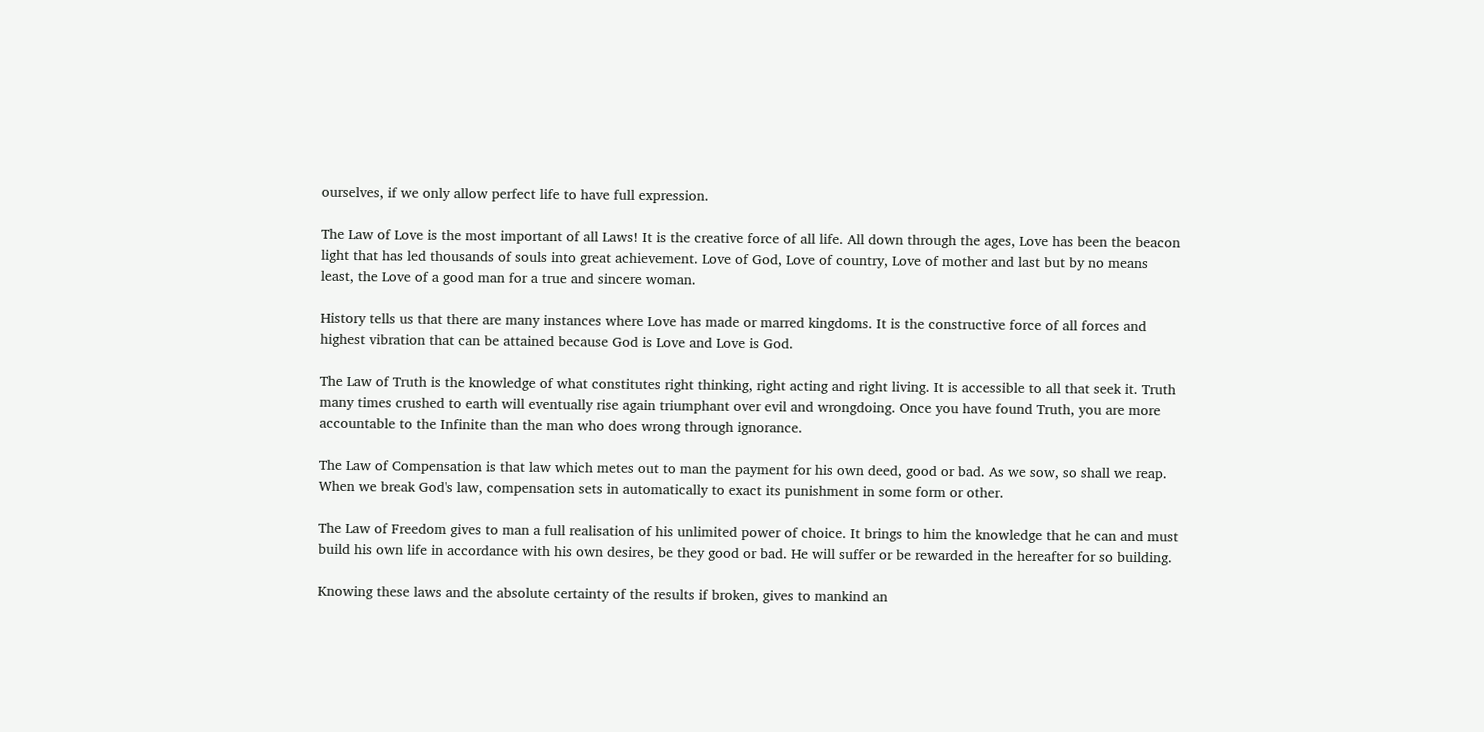ourselves, if we only allow perfect life to have full expression.

The Law of Love is the most important of all Laws! It is the creative force of all life. All down through the ages, Love has been the beacon light that has led thousands of souls into great achievement. Love of God, Love of country, Love of mother and last but by no means least, the Love of a good man for a true and sincere woman.

History tells us that there are many instances where Love has made or marred kingdoms. It is the constructive force of all forces and highest vibration that can be attained because God is Love and Love is God.

The Law of Truth is the knowledge of what constitutes right thinking, right acting and right living. It is accessible to all that seek it. Truth many times crushed to earth will eventually rise again triumphant over evil and wrongdoing. Once you have found Truth, you are more accountable to the Infinite than the man who does wrong through ignorance.

The Law of Compensation is that law which metes out to man the payment for his own deed, good or bad. As we sow, so shall we reap. When we break God's law, compensation sets in automatically to exact its punishment in some form or other.

The Law of Freedom gives to man a full realisation of his unlimited power of choice. It brings to him the knowledge that he can and must build his own life in accordance with his own desires, be they good or bad. He will suffer or be rewarded in the hereafter for so building.

Knowing these laws and the absolute certainty of the results if broken, gives to mankind an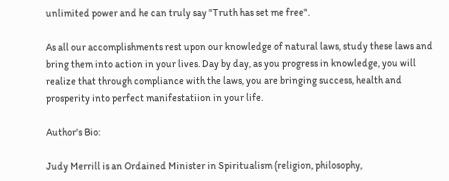unlimited power and he can truly say "Truth has set me free".

As all our accomplishments rest upon our knowledge of natural laws, study these laws and bring them into action in your lives. Day by day, as you progress in knowledge, you will realize that through compliance with the laws, you are bringing success, health and prosperity into perfect manifestatiion in your life.

Author's Bio:

Judy Merrill is an Ordained Minister in Spiritualism (religion, philosophy,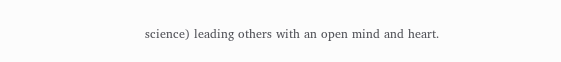science) leading others with an open mind and heart.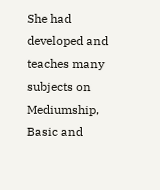She had developed and teaches many subjects on Mediumship, Basic and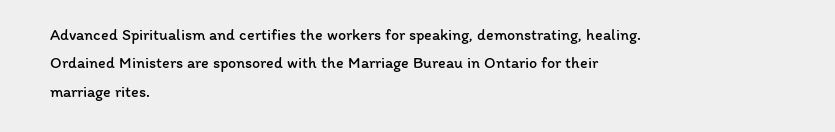Advanced Spiritualism and certifies the workers for speaking, demonstrating, healing. Ordained Ministers are sponsored with the Marriage Bureau in Ontario for their marriage rites.